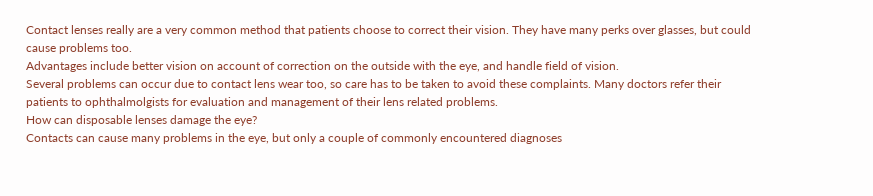Contact lenses really are a very common method that patients choose to correct their vision. They have many perks over glasses, but could cause problems too.
Advantages include better vision on account of correction on the outside with the eye, and handle field of vision.
Several problems can occur due to contact lens wear too, so care has to be taken to avoid these complaints. Many doctors refer their patients to ophthalmolgists for evaluation and management of their lens related problems.
How can disposable lenses damage the eye?
Contacts can cause many problems in the eye, but only a couple of commonly encountered diagnoses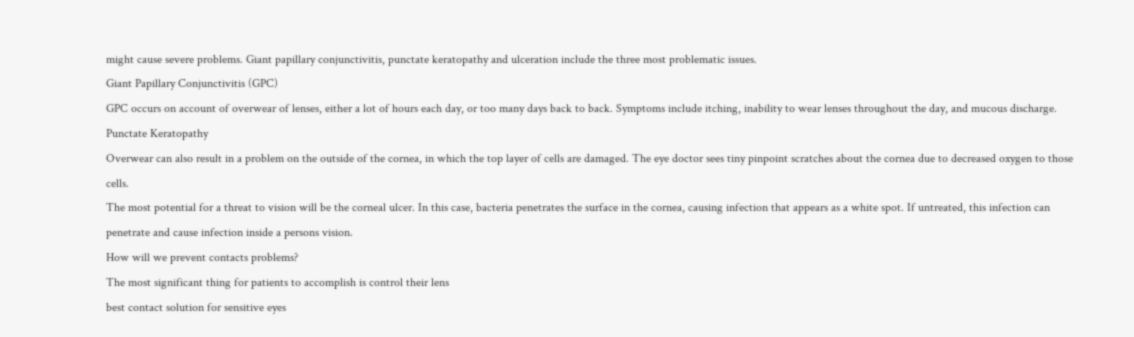might cause severe problems. Giant papillary conjunctivitis, punctate keratopathy and ulceration include the three most problematic issues.
Giant Papillary Conjunctivitis (GPC)
GPC occurs on account of overwear of lenses, either a lot of hours each day, or too many days back to back. Symptoms include itching, inability to wear lenses throughout the day, and mucous discharge.
Punctate Keratopathy
Overwear can also result in a problem on the outside of the cornea, in which the top layer of cells are damaged. The eye doctor sees tiny pinpoint scratches about the cornea due to decreased oxygen to those cells.
The most potential for a threat to vision will be the corneal ulcer. In this case, bacteria penetrates the surface in the cornea, causing infection that appears as a white spot. If untreated, this infection can penetrate and cause infection inside a persons vision.
How will we prevent contacts problems?
The most significant thing for patients to accomplish is control their lens
best contact solution for sensitive eyes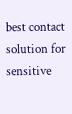best contact solution for sensitive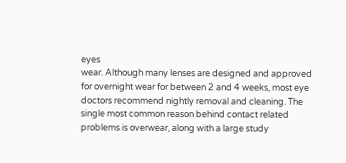eyes
wear. Although many lenses are designed and approved for overnight wear for between 2 and 4 weeks, most eye doctors recommend nightly removal and cleaning. The single most common reason behind contact related problems is overwear, along with a large study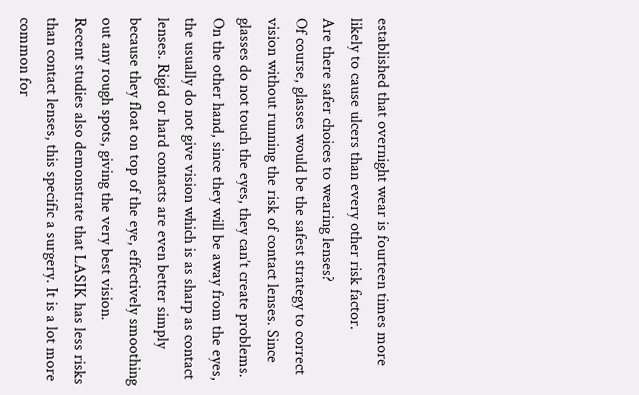established that overnight wear is fourteen times more likely to cause ulcers than every other risk factor.
Are there safer choices to wearing lenses?
Of course, glasses would be the safest strategy to correct vision without running the risk of contact lenses. Since glasses do not touch the eyes, they can’t create problems. On the other hand, since they will be away from the eyes, the usually do not give vision which is as sharp as contact lenses. Rigid or hard contacts are even better simply because they float on top of the eye, effectively smoothing out any rough spots, giving the very best vision.
Recent studies also demonstrate that LASIK has less risks than contact lenses, this specific a surgery. It is a lot more common for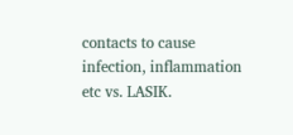contacts to cause infection, inflammation etc vs. LASIK.